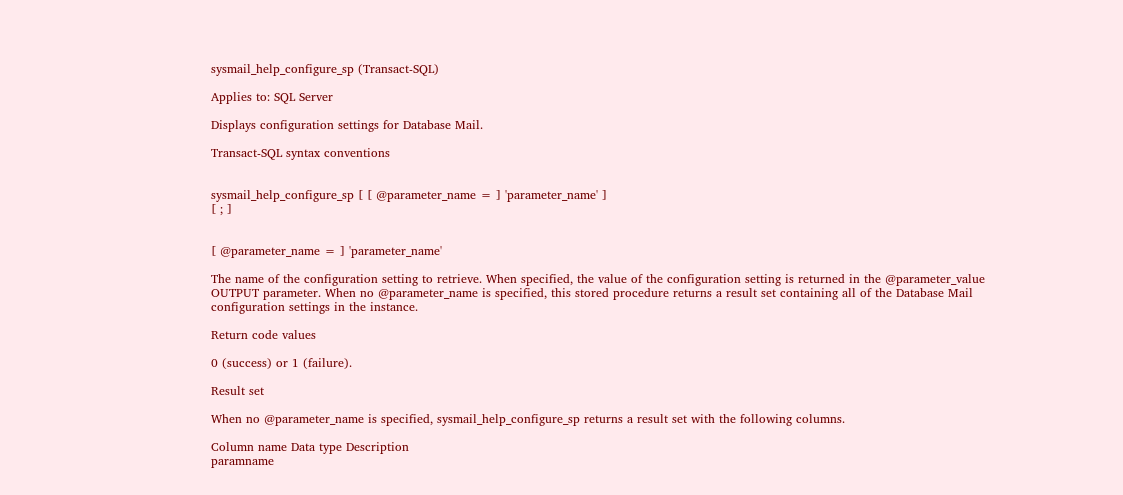sysmail_help_configure_sp (Transact-SQL)

Applies to: SQL Server

Displays configuration settings for Database Mail.

Transact-SQL syntax conventions


sysmail_help_configure_sp [ [ @parameter_name = ] 'parameter_name' ]
[ ; ]


[ @parameter_name = ] 'parameter_name'

The name of the configuration setting to retrieve. When specified, the value of the configuration setting is returned in the @parameter_value OUTPUT parameter. When no @parameter_name is specified, this stored procedure returns a result set containing all of the Database Mail configuration settings in the instance.

Return code values

0 (success) or 1 (failure).

Result set

When no @parameter_name is specified, sysmail_help_configure_sp returns a result set with the following columns.

Column name Data type Description
paramname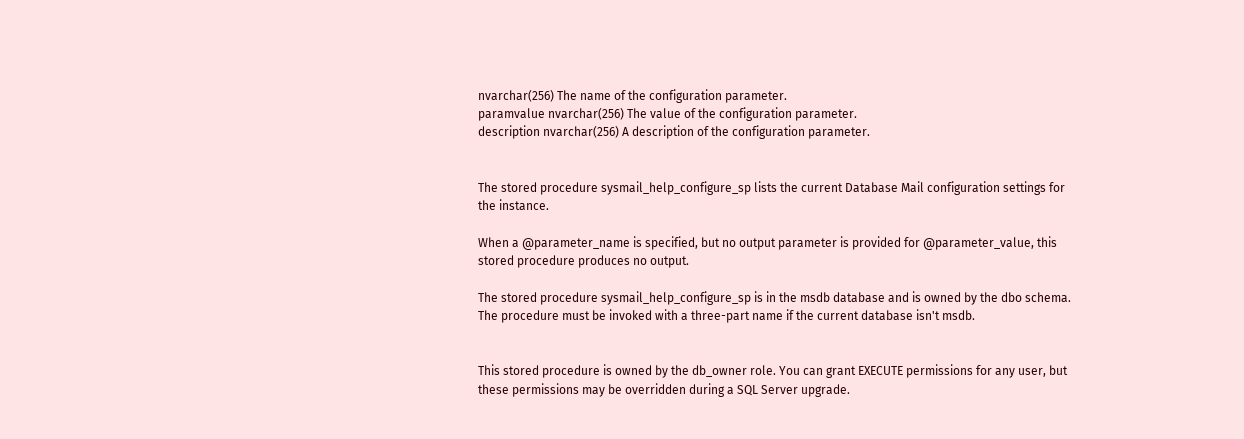nvarchar(256) The name of the configuration parameter.
paramvalue nvarchar(256) The value of the configuration parameter.
description nvarchar(256) A description of the configuration parameter.


The stored procedure sysmail_help_configure_sp lists the current Database Mail configuration settings for the instance.

When a @parameter_name is specified, but no output parameter is provided for @parameter_value, this stored procedure produces no output.

The stored procedure sysmail_help_configure_sp is in the msdb database and is owned by the dbo schema. The procedure must be invoked with a three-part name if the current database isn't msdb.


This stored procedure is owned by the db_owner role. You can grant EXECUTE permissions for any user, but these permissions may be overridden during a SQL Server upgrade.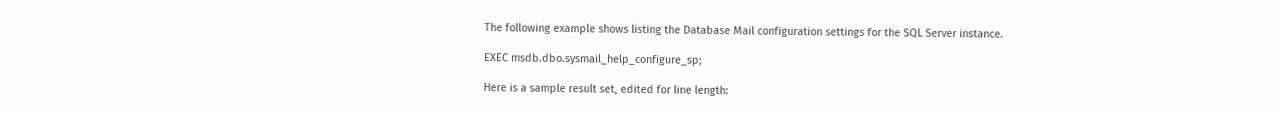The following example shows listing the Database Mail configuration settings for the SQL Server instance.

EXEC msdb.dbo.sysmail_help_configure_sp;

Here is a sample result set, edited for line length: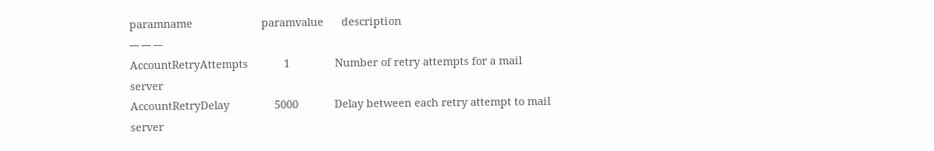paramname                       paramvalue      description
--- --- ---
AccountRetryAttempts            1               Number of retry attempts for a mail server
AccountRetryDelay               5000            Delay between each retry attempt to mail server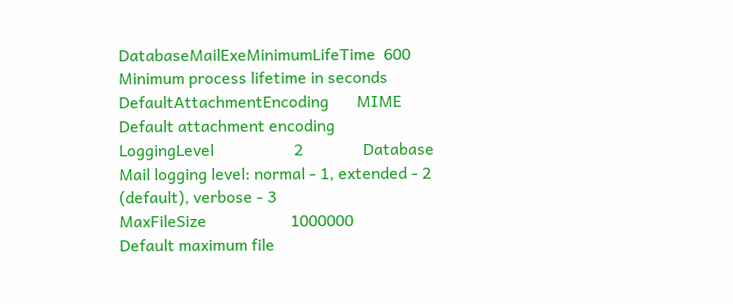DatabaseMailExeMinimumLifeTime  600             Minimum process lifetime in seconds
DefaultAttachmentEncoding       MIME            Default attachment encoding
LoggingLevel                    2               Database Mail logging level: normal - 1, extended - 2 (default), verbose - 3
MaxFileSize                     1000000         Default maximum file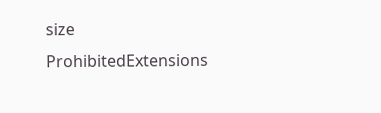size
ProhibitedExtensions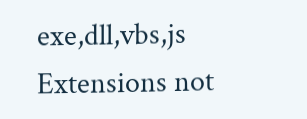exe,dll,vbs,js  Extensions not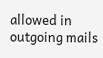allowed in outgoing mails